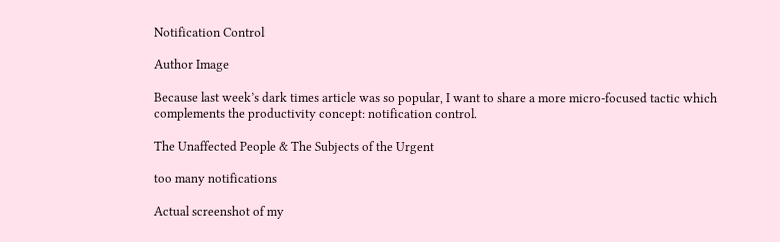Notification Control

Author Image

Because last week’s dark times article was so popular, I want to share a more micro-focused tactic which complements the productivity concept: notification control.

The Unaffected People & The Subjects of the Urgent

too many notifications

Actual screenshot of my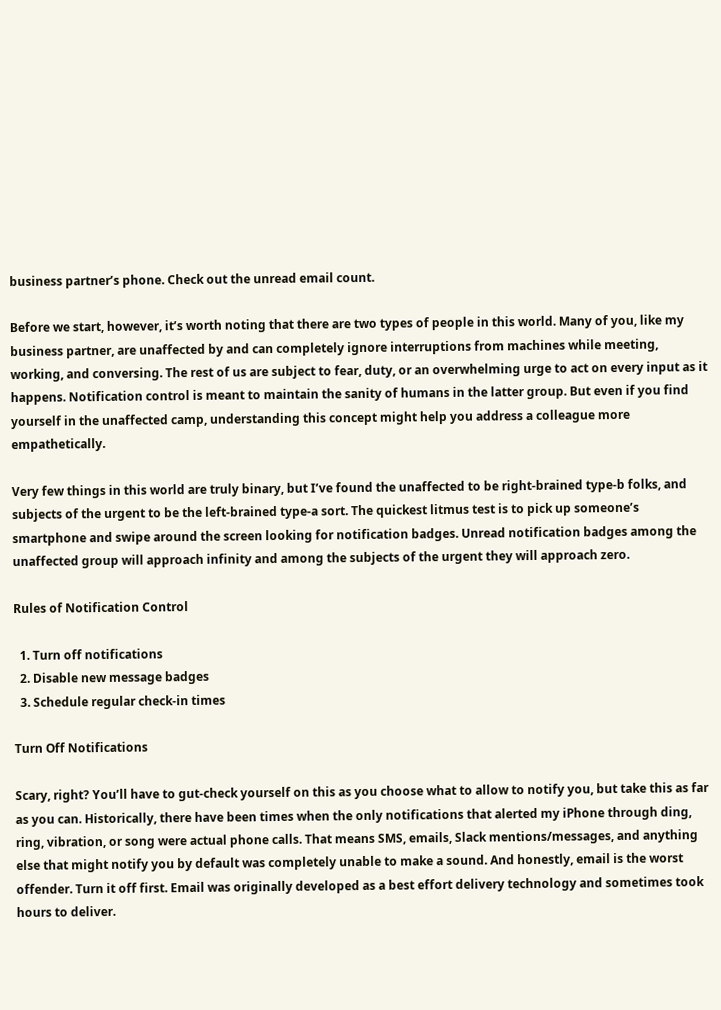business partner’s phone. Check out the unread email count.

Before we start, however, it’s worth noting that there are two types of people in this world. Many of you, like my business partner, are unaffected by and can completely ignore interruptions from machines while meeting, working, and conversing. The rest of us are subject to fear, duty, or an overwhelming urge to act on every input as it happens. Notification control is meant to maintain the sanity of humans in the latter group. But even if you find yourself in the unaffected camp, understanding this concept might help you address a colleague more empathetically.

Very few things in this world are truly binary, but I’ve found the unaffected to be right-brained type-b folks, and subjects of the urgent to be the left-brained type-a sort. The quickest litmus test is to pick up someone’s smartphone and swipe around the screen looking for notification badges. Unread notification badges among the unaffected group will approach infinity and among the subjects of the urgent they will approach zero.

Rules of Notification Control

  1. Turn off notifications
  2. Disable new message badges
  3. Schedule regular check-in times

Turn Off Notifications

Scary, right? You’ll have to gut-check yourself on this as you choose what to allow to notify you, but take this as far as you can. Historically, there have been times when the only notifications that alerted my iPhone through ding, ring, vibration, or song were actual phone calls. That means SMS, emails, Slack mentions/messages, and anything else that might notify you by default was completely unable to make a sound. And honestly, email is the worst offender. Turn it off first. Email was originally developed as a best effort delivery technology and sometimes took hours to deliver.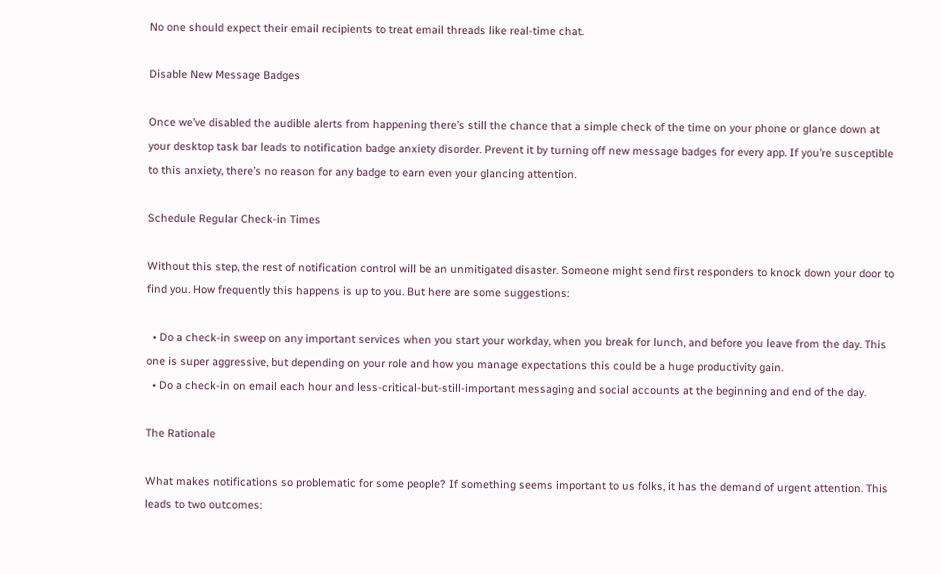No one should expect their email recipients to treat email threads like real-time chat.

Disable New Message Badges

Once we’ve disabled the audible alerts from happening there’s still the chance that a simple check of the time on your phone or glance down at your desktop task bar leads to notification badge anxiety disorder. Prevent it by turning off new message badges for every app. If you’re susceptible to this anxiety, there’s no reason for any badge to earn even your glancing attention.

Schedule Regular Check-in Times

Without this step, the rest of notification control will be an unmitigated disaster. Someone might send first responders to knock down your door to find you. How frequently this happens is up to you. But here are some suggestions:

  • Do a check-in sweep on any important services when you start your workday, when you break for lunch, and before you leave from the day. This one is super aggressive, but depending on your role and how you manage expectations this could be a huge productivity gain.
  • Do a check-in on email each hour and less-critical-but-still-important messaging and social accounts at the beginning and end of the day.

The Rationale

What makes notifications so problematic for some people? If something seems important to us folks, it has the demand of urgent attention. This leads to two outcomes: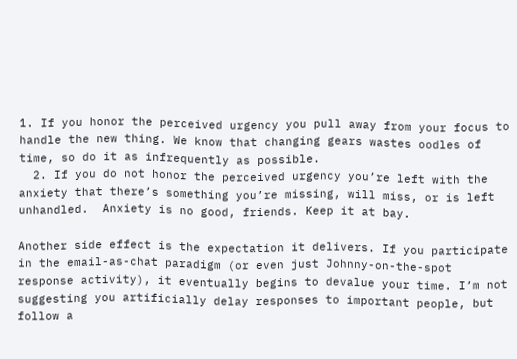1. If you honor the perceived urgency you pull away from your focus to handle the new thing. We know that changing gears wastes oodles of time, so do it as infrequently as possible.
  2. If you do not honor the perceived urgency you’re left with the anxiety that there’s something you’re missing, will miss, or is left unhandled.  Anxiety is no good, friends. Keep it at bay.

Another side effect is the expectation it delivers. If you participate in the email-as-chat paradigm (or even just Johnny-on-the-spot response activity), it eventually begins to devalue your time. I’m not suggesting you artificially delay responses to important people, but follow a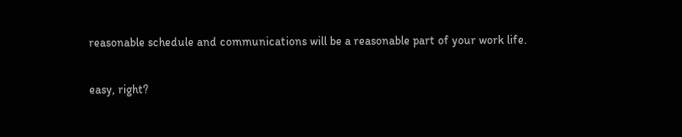reasonable schedule and communications will be a reasonable part of your work life.

easy, right?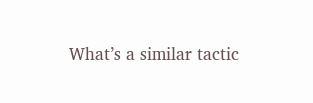What’s a similar tactic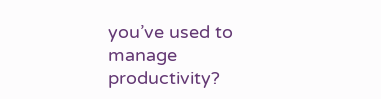you’ve used to manage productivity?